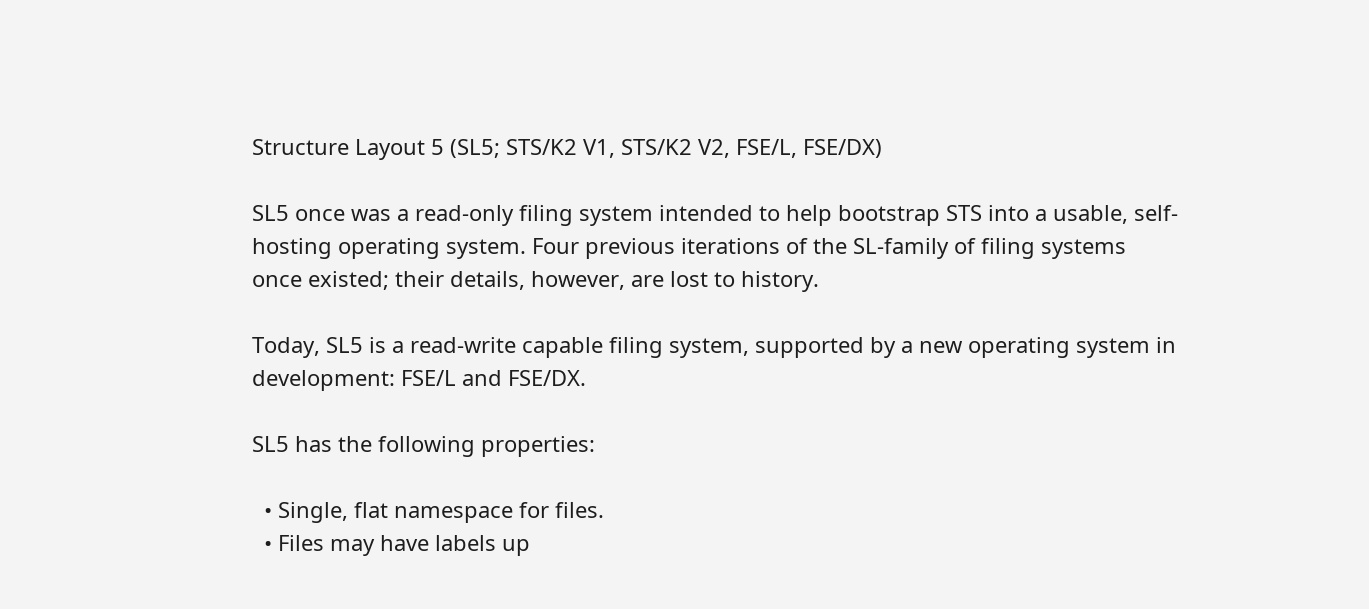Structure Layout 5 (SL5; STS/K2 V1, STS/K2 V2, FSE/L, FSE/DX)

SL5 once was a read-only filing system intended to help bootstrap STS into a usable, self-hosting operating system. Four previous iterations of the SL-family of filing systems once existed; their details, however, are lost to history.

Today, SL5 is a read-write capable filing system, supported by a new operating system in development: FSE/L and FSE/DX.

SL5 has the following properties:

  • Single, flat namespace for files.
  • Files may have labels up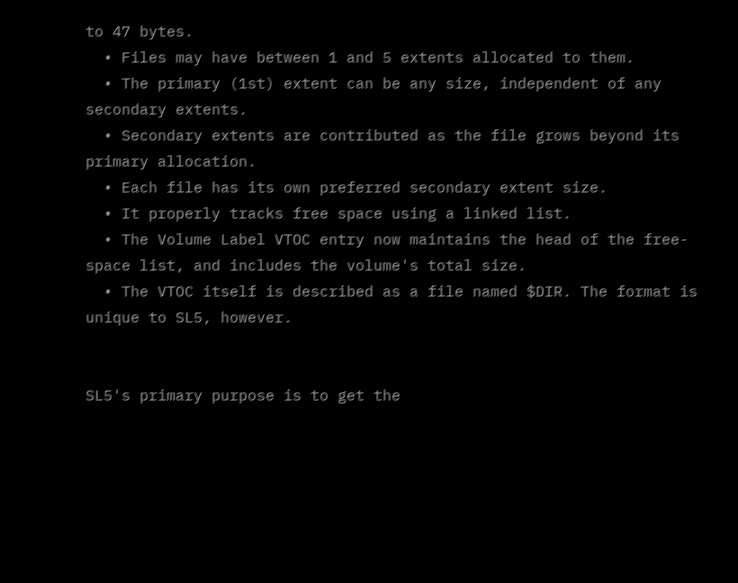to 47 bytes.
  • Files may have between 1 and 5 extents allocated to them.
  • The primary (1st) extent can be any size, independent of any secondary extents.
  • Secondary extents are contributed as the file grows beyond its primary allocation.
  • Each file has its own preferred secondary extent size.
  • It properly tracks free space using a linked list.
  • The Volume Label VTOC entry now maintains the head of the free-space list, and includes the volume's total size.
  • The VTOC itself is described as a file named $DIR. The format is unique to SL5, however.


SL5's primary purpose is to get the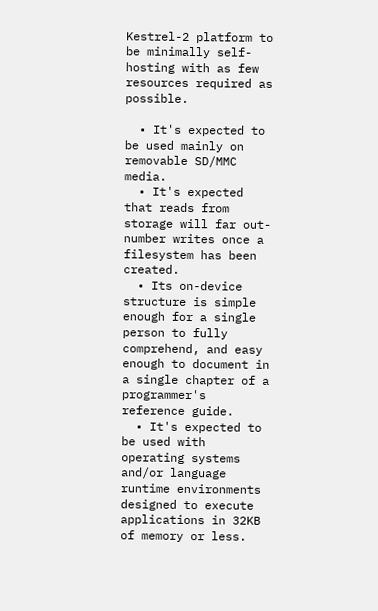Kestrel-2 platform to be minimally self-hosting with as few resources required as possible.

  • It's expected to be used mainly on removable SD/MMC media.
  • It's expected that reads from storage will far out-number writes once a filesystem has been created.
  • Its on-device structure is simple enough for a single person to fully comprehend, and easy enough to document in a single chapter of a programmer's reference guide.
  • It's expected to be used with operating systems and/or language runtime environments designed to execute applications in 32KB of memory or less.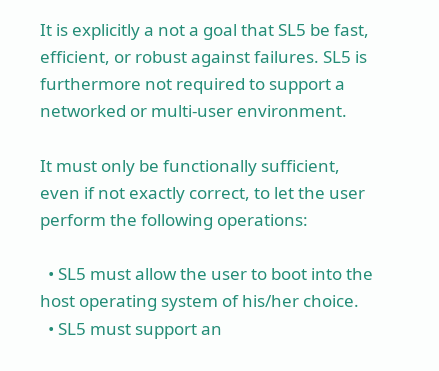It is explicitly a not a goal that SL5 be fast, efficient, or robust against failures. SL5 is furthermore not required to support a networked or multi-user environment.

It must only be functionally sufficient, even if not exactly correct, to let the user perform the following operations:

  • SL5 must allow the user to boot into the host operating system of his/her choice.
  • SL5 must support an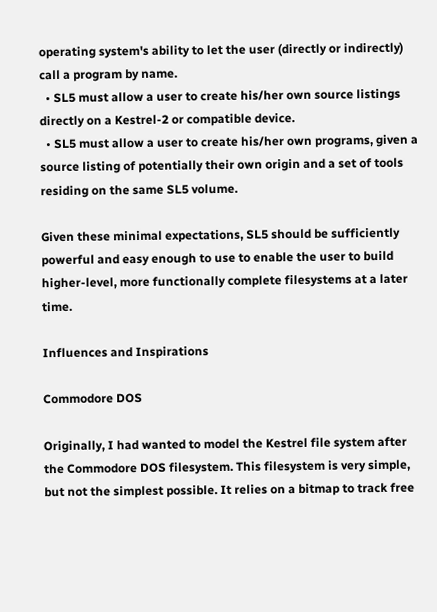operating system's ability to let the user (directly or indirectly) call a program by name.
  • SL5 must allow a user to create his/her own source listings directly on a Kestrel-2 or compatible device.
  • SL5 must allow a user to create his/her own programs, given a source listing of potentially their own origin and a set of tools residing on the same SL5 volume.

Given these minimal expectations, SL5 should be sufficiently powerful and easy enough to use to enable the user to build higher-level, more functionally complete filesystems at a later time.

Influences and Inspirations

Commodore DOS

Originally, I had wanted to model the Kestrel file system after the Commodore DOS filesystem. This filesystem is very simple, but not the simplest possible. It relies on a bitmap to track free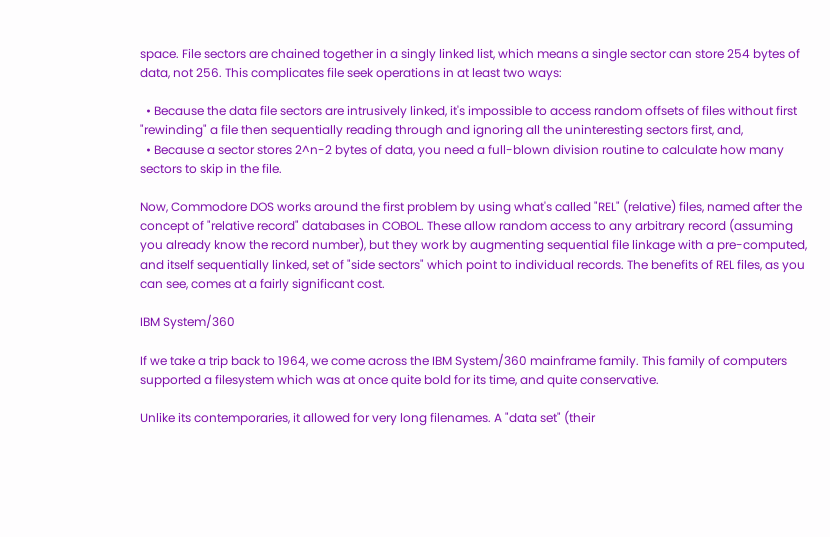space. File sectors are chained together in a singly linked list, which means a single sector can store 254 bytes of data, not 256. This complicates file seek operations in at least two ways:

  • Because the data file sectors are intrusively linked, it's impossible to access random offsets of files without first "rewinding" a file then sequentially reading through and ignoring all the uninteresting sectors first, and,
  • Because a sector stores 2^n-2 bytes of data, you need a full-blown division routine to calculate how many sectors to skip in the file.

Now, Commodore DOS works around the first problem by using what's called "REL" (relative) files, named after the concept of "relative record" databases in COBOL. These allow random access to any arbitrary record (assuming you already know the record number), but they work by augmenting sequential file linkage with a pre-computed, and itself sequentially linked, set of "side sectors" which point to individual records. The benefits of REL files, as you can see, comes at a fairly significant cost.

IBM System/360

If we take a trip back to 1964, we come across the IBM System/360 mainframe family. This family of computers supported a filesystem which was at once quite bold for its time, and quite conservative.

Unlike its contemporaries, it allowed for very long filenames. A "data set" (their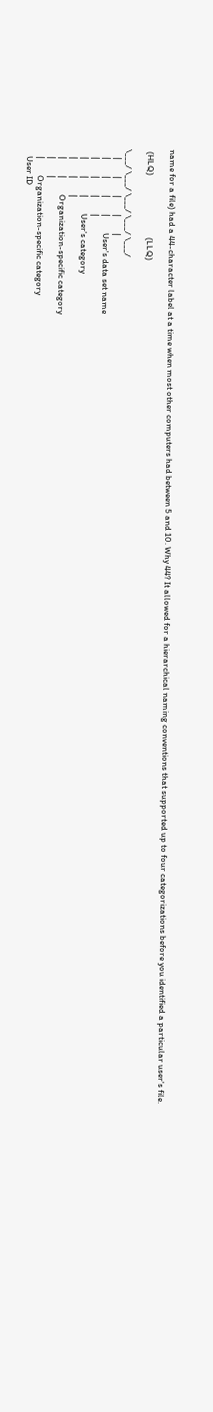name for a file) had a 44-character label at a time when most other computers had between 5 and 10. Why 44? It allowed for a hierarchical naming conventions that supported up to four categorizations before you identified a particular user's file.

 (HLQ)                               (LLQ)

\___/ \___/ \___/ \___/ \___/
    |        |        |        |        |
    |        |        |        |        User's data set name
    |        |        |        |
    |        |        |        User's category
    |        |        |
    |        |        Organization-specific category
    |        |
    |        Organization-specific category
    User ID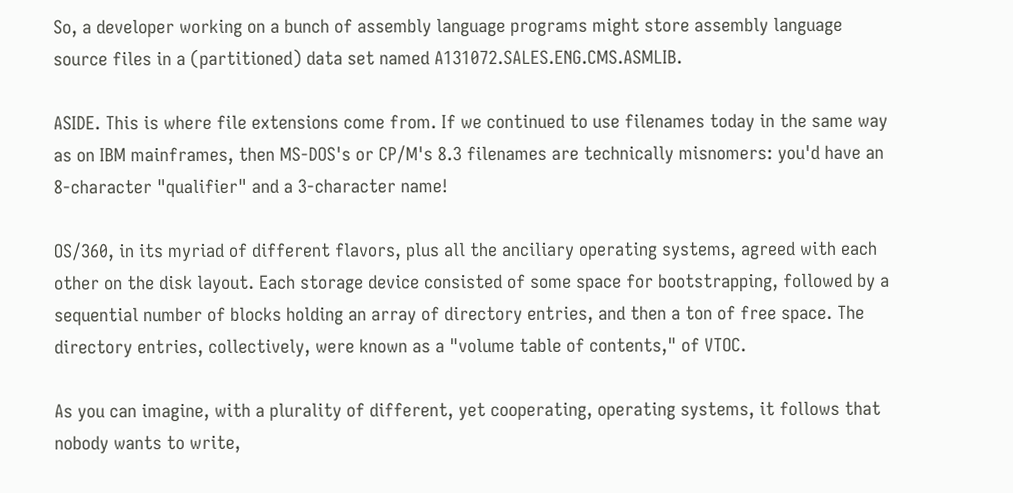So, a developer working on a bunch of assembly language programs might store assembly language source files in a (partitioned) data set named A131072.SALES.ENG.CMS.ASMLIB.

ASIDE. This is where file extensions come from. If we continued to use filenames today in the same way as on IBM mainframes, then MS-DOS's or CP/M's 8.3 filenames are technically misnomers: you'd have an 8-character "qualifier" and a 3-character name!

OS/360, in its myriad of different flavors, plus all the anciliary operating systems, agreed with each other on the disk layout. Each storage device consisted of some space for bootstrapping, followed by a sequential number of blocks holding an array of directory entries, and then a ton of free space. The directory entries, collectively, were known as a "volume table of contents," of VTOC.

As you can imagine, with a plurality of different, yet cooperating, operating systems, it follows that nobody wants to write,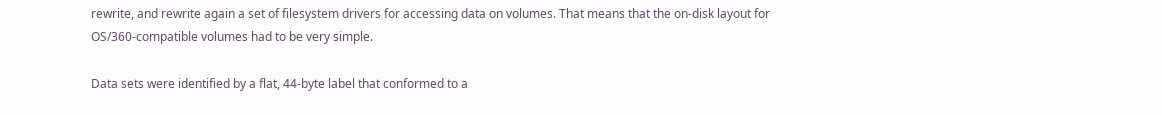rewrite, and rewrite again a set of filesystem drivers for accessing data on volumes. That means that the on-disk layout for OS/360-compatible volumes had to be very simple.

Data sets were identified by a flat, 44-byte label that conformed to a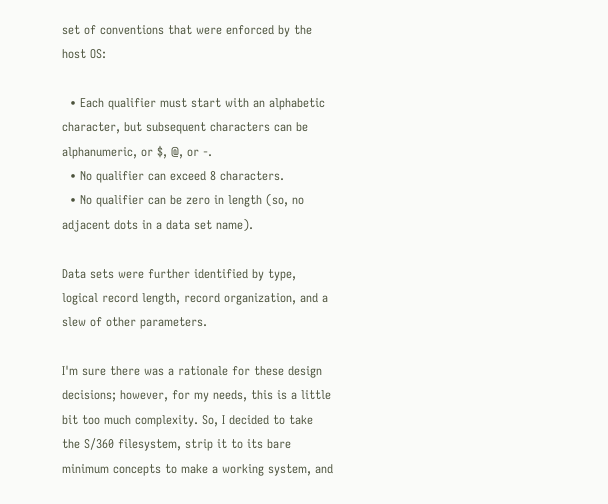set of conventions that were enforced by the host OS:

  • Each qualifier must start with an alphabetic character, but subsequent characters can be alphanumeric, or $, @, or -.
  • No qualifier can exceed 8 characters.
  • No qualifier can be zero in length (so, no adjacent dots in a data set name).

Data sets were further identified by type, logical record length, record organization, and a slew of other parameters.

I'm sure there was a rationale for these design decisions; however, for my needs, this is a little bit too much complexity. So, I decided to take the S/360 filesystem, strip it to its bare minimum concepts to make a working system, and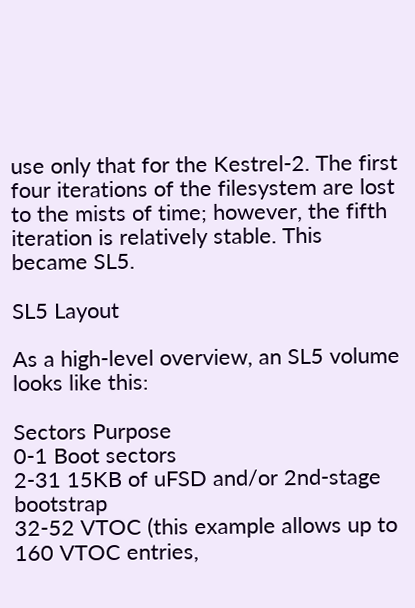use only that for the Kestrel-2. The first four iterations of the filesystem are lost to the mists of time; however, the fifth iteration is relatively stable. This became SL5.

SL5 Layout

As a high-level overview, an SL5 volume looks like this:

Sectors Purpose
0-1 Boot sectors
2-31 15KB of uFSD and/or 2nd-stage bootstrap
32-52 VTOC (this example allows up to 160 VTOC entries,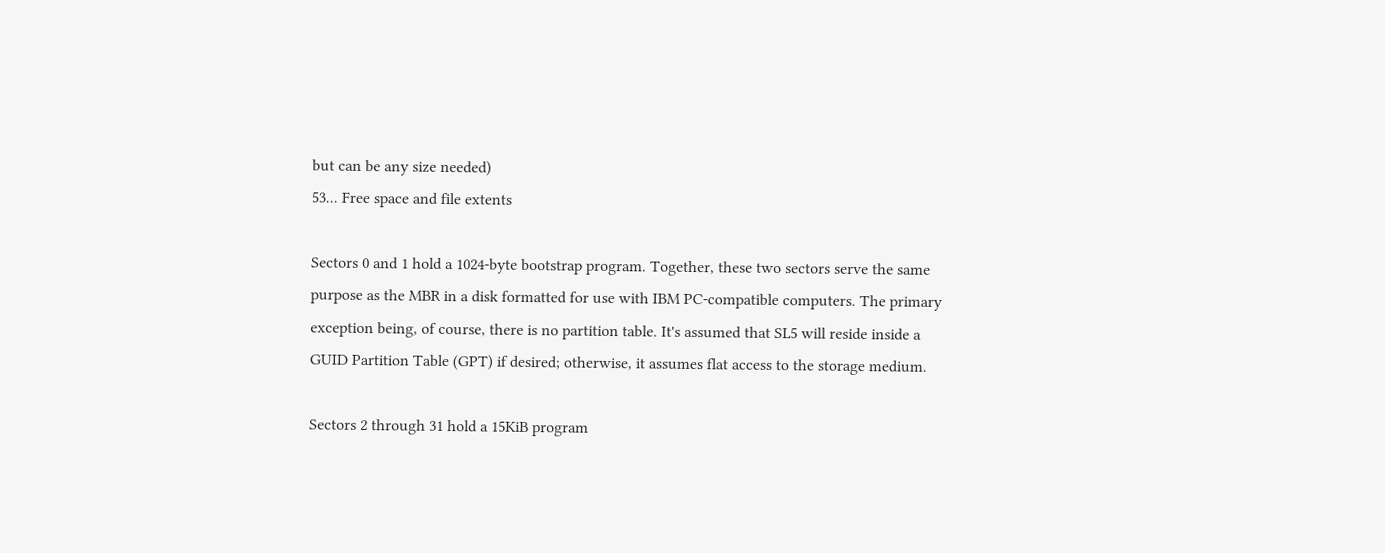but can be any size needed)
53... Free space and file extents

Sectors 0 and 1 hold a 1024-byte bootstrap program. Together, these two sectors serve the same purpose as the MBR in a disk formatted for use with IBM PC-compatible computers. The primary exception being, of course, there is no partition table. It's assumed that SL5 will reside inside a GUID Partition Table (GPT) if desired; otherwise, it assumes flat access to the storage medium.

Sectors 2 through 31 hold a 15KiB program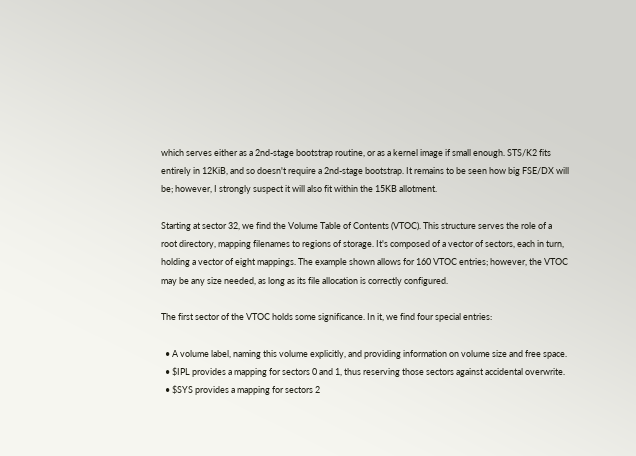which serves either as a 2nd-stage bootstrap routine, or as a kernel image if small enough. STS/K2 fits entirely in 12KiB, and so doesn't require a 2nd-stage bootstrap. It remains to be seen how big FSE/DX will be; however, I strongly suspect it will also fit within the 15KB allotment.

Starting at sector 32, we find the Volume Table of Contents (VTOC). This structure serves the role of a root directory, mapping filenames to regions of storage. It's composed of a vector of sectors, each in turn, holding a vector of eight mappings. The example shown allows for 160 VTOC entries; however, the VTOC may be any size needed, as long as its file allocation is correctly configured.

The first sector of the VTOC holds some significance. In it, we find four special entries:

  • A volume label, naming this volume explicitly, and providing information on volume size and free space.
  • $IPL provides a mapping for sectors 0 and 1, thus reserving those sectors against accidental overwrite.
  • $SYS provides a mapping for sectors 2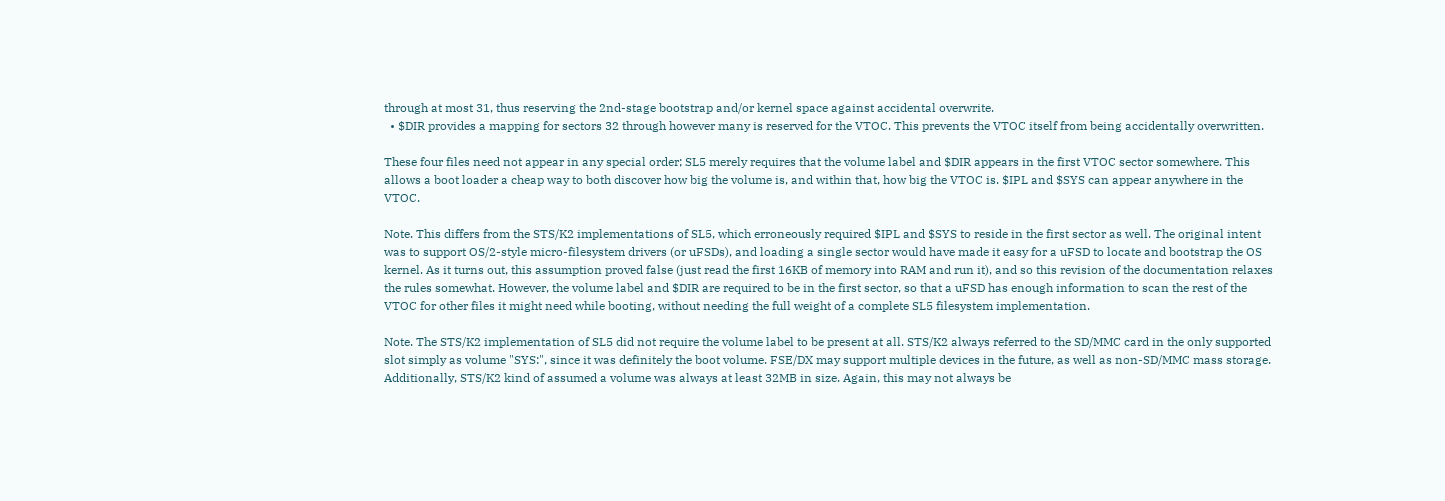through at most 31, thus reserving the 2nd-stage bootstrap and/or kernel space against accidental overwrite.
  • $DIR provides a mapping for sectors 32 through however many is reserved for the VTOC. This prevents the VTOC itself from being accidentally overwritten.

These four files need not appear in any special order; SL5 merely requires that the volume label and $DIR appears in the first VTOC sector somewhere. This allows a boot loader a cheap way to both discover how big the volume is, and within that, how big the VTOC is. $IPL and $SYS can appear anywhere in the VTOC.

Note. This differs from the STS/K2 implementations of SL5, which erroneously required $IPL and $SYS to reside in the first sector as well. The original intent was to support OS/2-style micro-filesystem drivers (or uFSDs), and loading a single sector would have made it easy for a uFSD to locate and bootstrap the OS kernel. As it turns out, this assumption proved false (just read the first 16KB of memory into RAM and run it), and so this revision of the documentation relaxes the rules somewhat. However, the volume label and $DIR are required to be in the first sector, so that a uFSD has enough information to scan the rest of the VTOC for other files it might need while booting, without needing the full weight of a complete SL5 filesystem implementation.

Note. The STS/K2 implementation of SL5 did not require the volume label to be present at all. STS/K2 always referred to the SD/MMC card in the only supported slot simply as volume "SYS:", since it was definitely the boot volume. FSE/DX may support multiple devices in the future, as well as non-SD/MMC mass storage. Additionally, STS/K2 kind of assumed a volume was always at least 32MB in size. Again, this may not always be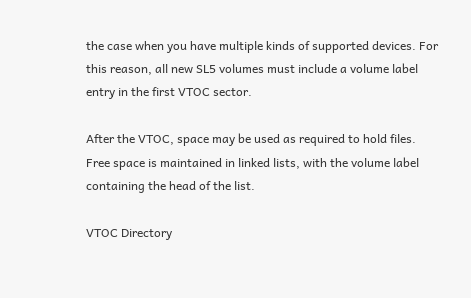the case when you have multiple kinds of supported devices. For this reason, all new SL5 volumes must include a volume label entry in the first VTOC sector.

After the VTOC, space may be used as required to hold files. Free space is maintained in linked lists, with the volume label containing the head of the list.

VTOC Directory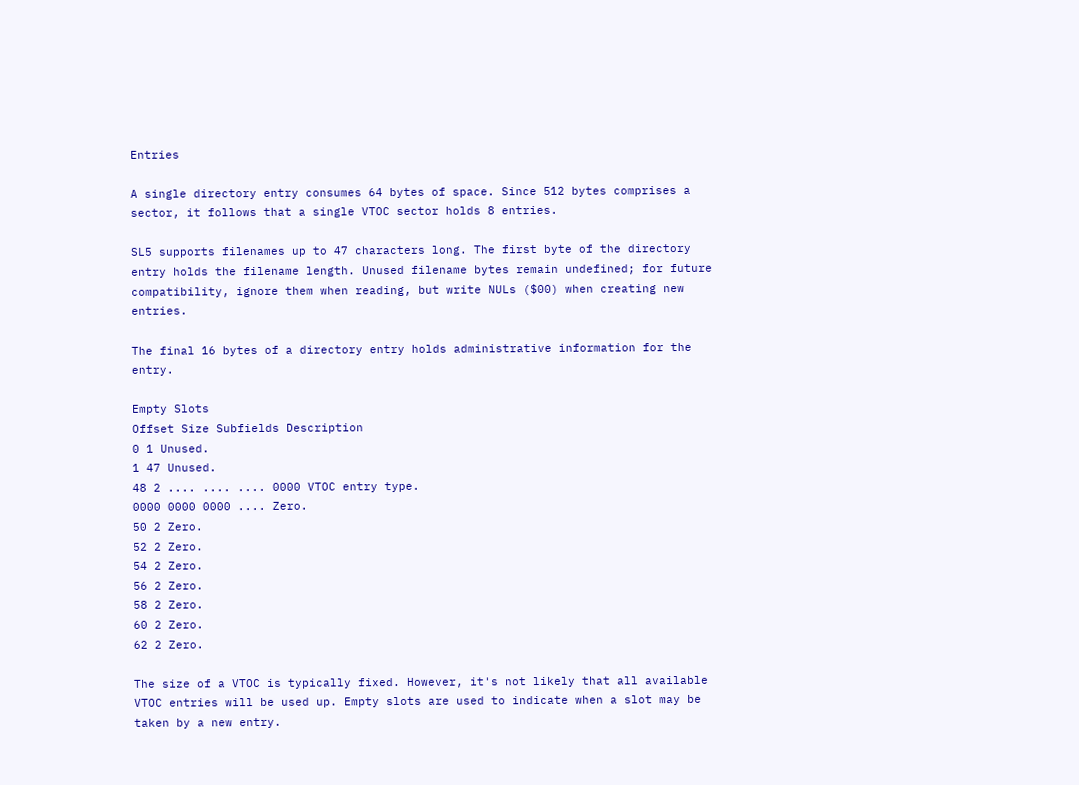Entries

A single directory entry consumes 64 bytes of space. Since 512 bytes comprises a sector, it follows that a single VTOC sector holds 8 entries.

SL5 supports filenames up to 47 characters long. The first byte of the directory entry holds the filename length. Unused filename bytes remain undefined; for future compatibility, ignore them when reading, but write NULs ($00) when creating new entries.

The final 16 bytes of a directory entry holds administrative information for the entry.

Empty Slots
Offset Size Subfields Description
0 1 Unused.
1 47 Unused.
48 2 .... .... .... 0000 VTOC entry type.
0000 0000 0000 .... Zero.
50 2 Zero.
52 2 Zero.
54 2 Zero.
56 2 Zero.
58 2 Zero.
60 2 Zero.
62 2 Zero.

The size of a VTOC is typically fixed. However, it's not likely that all available VTOC entries will be used up. Empty slots are used to indicate when a slot may be taken by a new entry.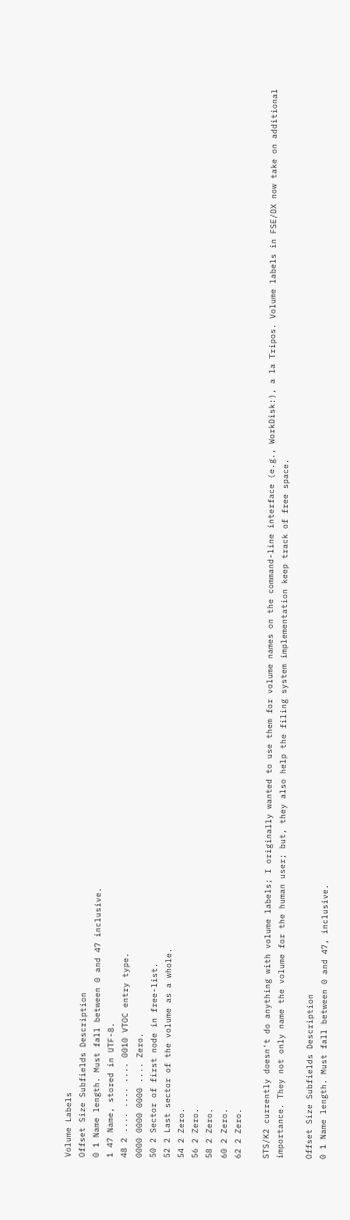Volume Labels
Offset Size Subfields Description
0 1 Name length. Must fall between 0 and 47 inclusive.
1 47 Name, stored in UTF-8.
48 2 .... .... .... 0010 VTOC entry type.
0000 0000 0000 .... Zero.
50 2 Sector of first node in free-list.
52 2 Last sector of the volume as a whole.
54 2 Zero.
56 2 Zero.
58 2 Zero.
60 2 Zero.
62 2 Zero.

STS/K2 currently doesn't do anything with volume labels; I originally wanted to use them for volume names on the command-line interface (e.g., WorkDisk:), a la Tripos. Volume labels in FSE/DX now take on additional importance. They not only name the volume for the human user; but, they also help the filing system implementation keep track of free space.

Offset Size Subfields Description
0 1 Name length. Must fall between 0 and 47, inclusive.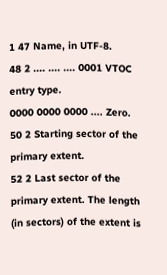1 47 Name, in UTF-8.
48 2 .... .... .... 0001 VTOC entry type.
0000 0000 0000 .... Zero.
50 2 Starting sector of the primary extent.
52 2 Last sector of the primary extent. The length (in sectors) of the extent is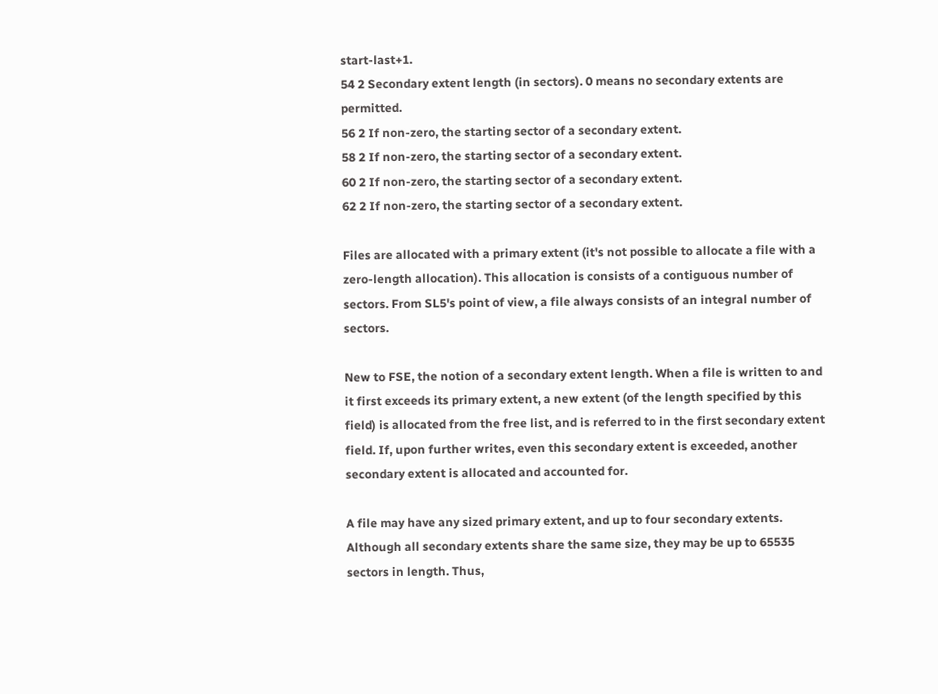start-last+1.
54 2 Secondary extent length (in sectors). 0 means no secondary extents are permitted.
56 2 If non-zero, the starting sector of a secondary extent.
58 2 If non-zero, the starting sector of a secondary extent.
60 2 If non-zero, the starting sector of a secondary extent.
62 2 If non-zero, the starting sector of a secondary extent.

Files are allocated with a primary extent (it's not possible to allocate a file with a zero-length allocation). This allocation is consists of a contiguous number of sectors. From SL5's point of view, a file always consists of an integral number of sectors.

New to FSE, the notion of a secondary extent length. When a file is written to and it first exceeds its primary extent, a new extent (of the length specified by this field) is allocated from the free list, and is referred to in the first secondary extent field. If, upon further writes, even this secondary extent is exceeded, another secondary extent is allocated and accounted for.

A file may have any sized primary extent, and up to four secondary extents. Although all secondary extents share the same size, they may be up to 65535 sectors in length. Thus,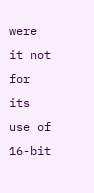were it not for its use of 16-bit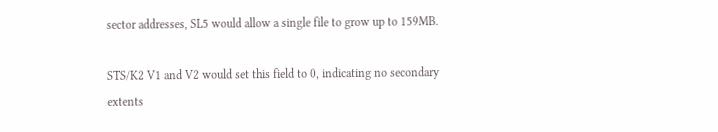sector addresses, SL5 would allow a single file to grow up to 159MB.

STS/K2 V1 and V2 would set this field to 0, indicating no secondary extents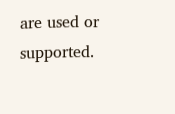are used or supported.